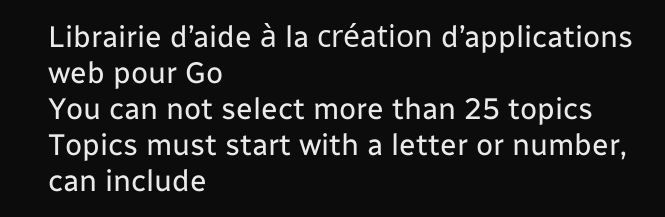Librairie d’aide à la création d’applications web pour Go
You can not select more than 25 topics Topics must start with a letter or number, can include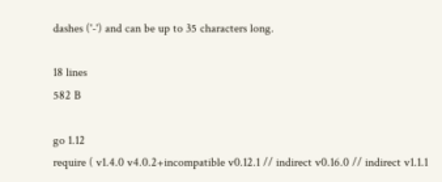dashes ('-') and can be up to 35 characters long.

18 lines
582 B

go 1.12
require ( v1.4.0 v4.0.2+incompatible v0.12.1 // indirect v0.16.0 // indirect v1.1.1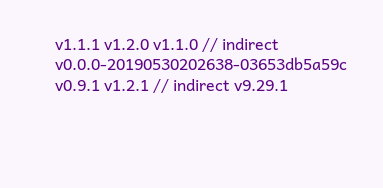v1.1.1 v1.2.0 v1.1.0 // indirect v0.0.0-20190530202638-03653db5a59c v0.9.1 v1.2.1 // indirect v9.29.1